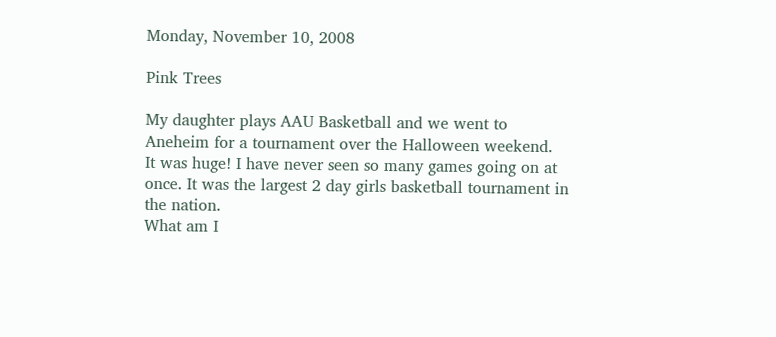Monday, November 10, 2008

Pink Trees

My daughter plays AAU Basketball and we went to Aneheim for a tournament over the Halloween weekend.
It was huge! I have never seen so many games going on at once. It was the largest 2 day girls basketball tournament in the nation.
What am I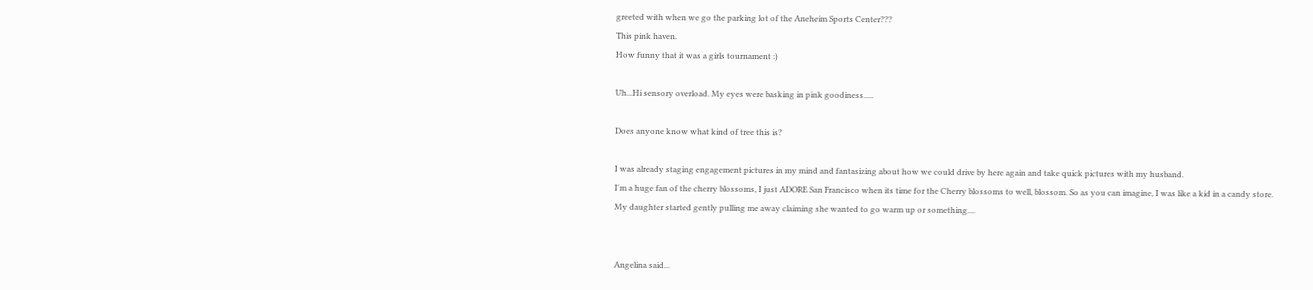greeted with when we go the parking lot of the Aneheim Sports Center???
This pink haven.
How funny that it was a girls tournament :)

Uh...Hi sensory overload. My eyes were basking in pink goodiness.....

Does anyone know what kind of tree this is?

I was already staging engagement pictures in my mind and fantasizing about how we could drive by here again and take quick pictures with my husband.
I'm a huge fan of the cherry blossoms, I just ADORE San Francisco when its time for the Cherry blossoms to well, blossom. So as you can imagine, I was like a kid in a candy store.
My daughter started gently pulling me away claiming she wanted to go warm up or something....


Angelina said...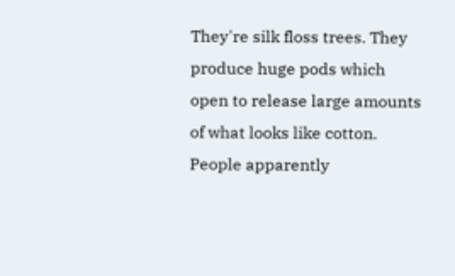They're silk floss trees. They produce huge pods which open to release large amounts of what looks like cotton. People apparently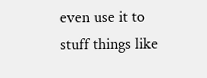even use it to stuff things like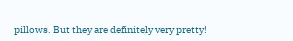pillows. But they are definitely very pretty!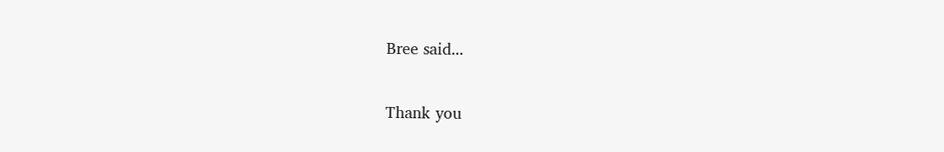Bree said...

Thank you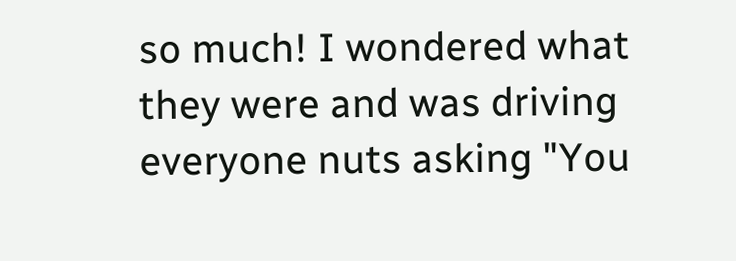so much! I wondered what they were and was driving everyone nuts asking "You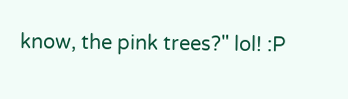know, the pink trees?" lol! :P